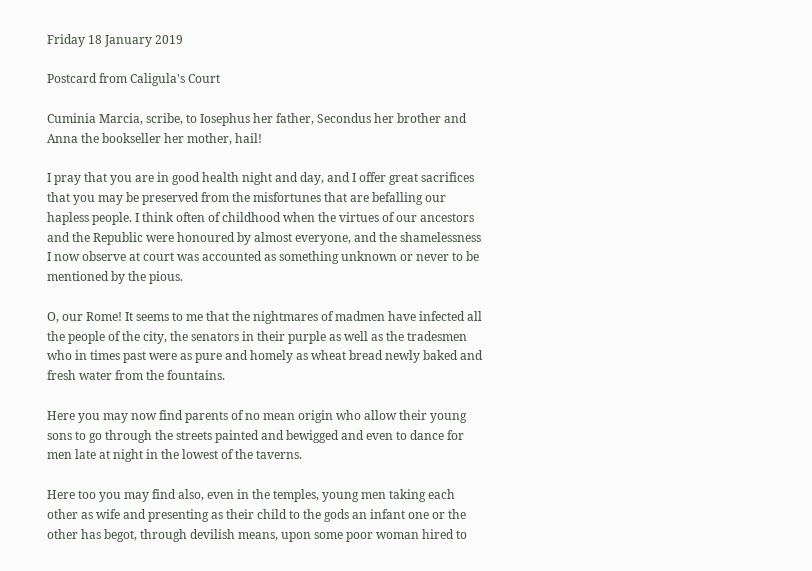Friday 18 January 2019

Postcard from Caligula's Court

Cuminia Marcia, scribe, to Iosephus her father, Secondus her brother and Anna the bookseller her mother, hail!

I pray that you are in good health night and day, and I offer great sacrifices that you may be preserved from the misfortunes that are befalling our hapless people. I think often of childhood when the virtues of our ancestors and the Republic were honoured by almost everyone, and the shamelessness I now observe at court was accounted as something unknown or never to be mentioned by the pious.

O, our Rome! It seems to me that the nightmares of madmen have infected all the people of the city, the senators in their purple as well as the tradesmen who in times past were as pure and homely as wheat bread newly baked and fresh water from the fountains.

Here you may now find parents of no mean origin who allow their young sons to go through the streets painted and bewigged and even to dance for men late at night in the lowest of the taverns.

Here too you may find also, even in the temples, young men taking each other as wife and presenting as their child to the gods an infant one or the other has begot, through devilish means, upon some poor woman hired to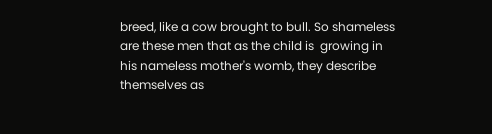breed, like a cow brought to bull. So shameless are these men that as the child is  growing in his nameless mother's womb, they describe themselves as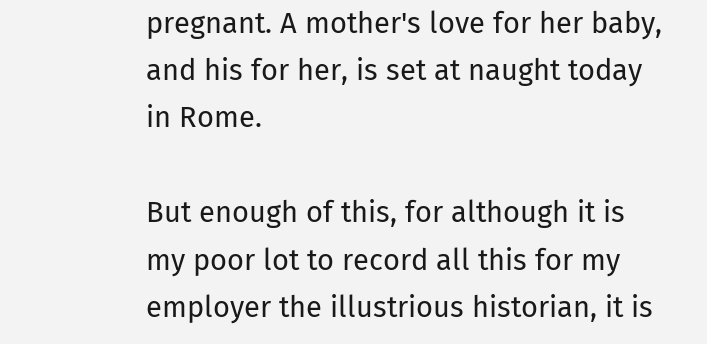pregnant. A mother's love for her baby, and his for her, is set at naught today in Rome.

But enough of this, for although it is my poor lot to record all this for my employer the illustrious historian, it is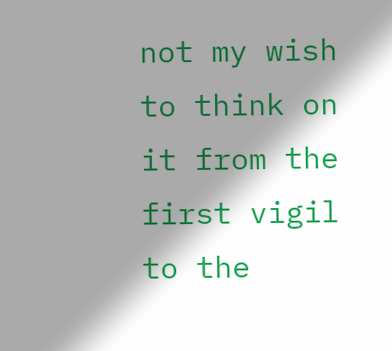not my wish to think on it from the first vigil to the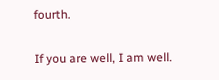fourth.

If you are well, I am well.